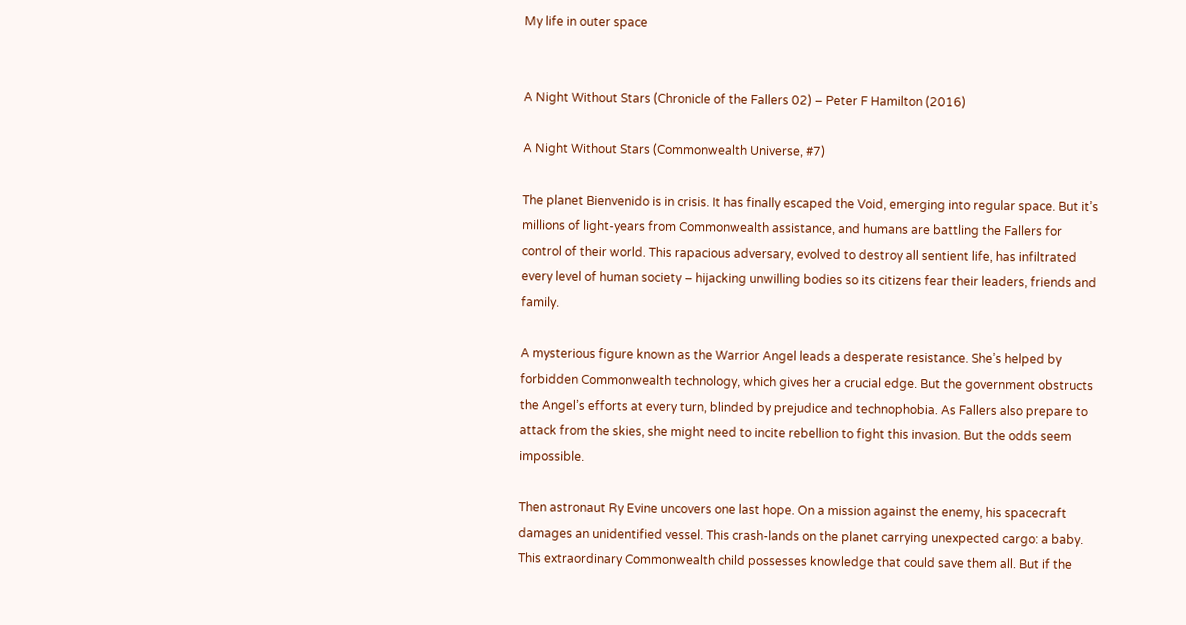My life in outer space


A Night Without Stars (Chronicle of the Fallers 02) – Peter F Hamilton (2016)

A Night Without Stars (Commonwealth Universe, #7)

The planet Bienvenido is in crisis. It has finally escaped the Void, emerging into regular space. But it’s millions of light-years from Commonwealth assistance, and humans are battling the Fallers for control of their world. This rapacious adversary, evolved to destroy all sentient life, has infiltrated every level of human society – hijacking unwilling bodies so its citizens fear their leaders, friends and family.

A mysterious figure known as the Warrior Angel leads a desperate resistance. She’s helped by forbidden Commonwealth technology, which gives her a crucial edge. But the government obstructs the Angel’s efforts at every turn, blinded by prejudice and technophobia. As Fallers also prepare to attack from the skies, she might need to incite rebellion to fight this invasion. But the odds seem impossible.

Then astronaut Ry Evine uncovers one last hope. On a mission against the enemy, his spacecraft damages an unidentified vessel. This crash-lands on the planet carrying unexpected cargo: a baby. This extraordinary Commonwealth child possesses knowledge that could save them all. But if the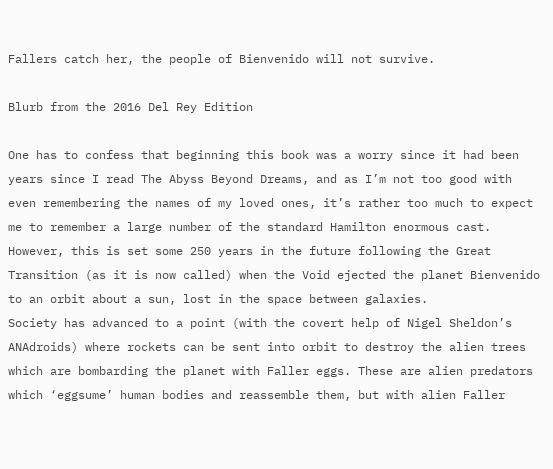Fallers catch her, the people of Bienvenido will not survive.

Blurb from the 2016 Del Rey Edition

One has to confess that beginning this book was a worry since it had been years since I read The Abyss Beyond Dreams, and as I’m not too good with even remembering the names of my loved ones, it’s rather too much to expect me to remember a large number of the standard Hamilton enormous cast.
However, this is set some 250 years in the future following the Great Transition (as it is now called) when the Void ejected the planet Bienvenido to an orbit about a sun, lost in the space between galaxies.
Society has advanced to a point (with the covert help of Nigel Sheldon’s ANAdroids) where rockets can be sent into orbit to destroy the alien trees which are bombarding the planet with Faller eggs. These are alien predators which ‘eggsume’ human bodies and reassemble them, but with alien Faller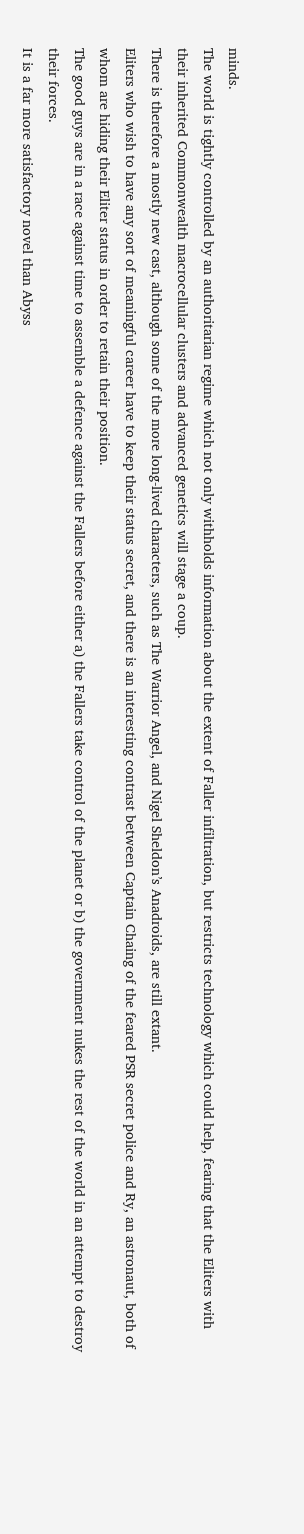minds.
The world is tightly controlled by an authoritarian regime which not only withholds information about the extent of Faller infiltration, but restricts technology which could help, fearing that the Eliters with their inherited Commonwealth macrocellular clusters and advanced genetics will stage a coup.
There is therefore a mostly new cast, although some of the more long-lived characters, such as The Warrior Angel, and Nigel Sheldon’s Anadroids, are still extant.
Eliters who wish to have any sort of meaningful career have to keep their status secret, and there is an interesting contrast between Captain Chaing of the feared PSR secret police and Ry, an astronaut, both of whom are hiding their Eliter status in order to retain their position.
The good guys are in a race against time to assemble a defence against the Fallers before either a) the Fallers take control of the planet or b) the government nukes the rest of the world in an attempt to destroy their forces.
It is a far more satisfactory novel than Abyss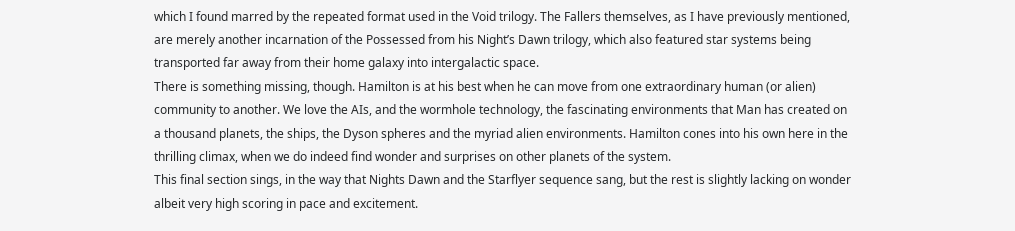which I found marred by the repeated format used in the Void trilogy. The Fallers themselves, as I have previously mentioned, are merely another incarnation of the Possessed from his Night’s Dawn trilogy, which also featured star systems being transported far away from their home galaxy into intergalactic space.
There is something missing, though. Hamilton is at his best when he can move from one extraordinary human (or alien) community to another. We love the AIs, and the wormhole technology, the fascinating environments that Man has created on a thousand planets, the ships, the Dyson spheres and the myriad alien environments. Hamilton cones into his own here in the thrilling climax, when we do indeed find wonder and surprises on other planets of the system.
This final section sings, in the way that Nights Dawn and the Starflyer sequence sang, but the rest is slightly lacking on wonder albeit very high scoring in pace and excitement.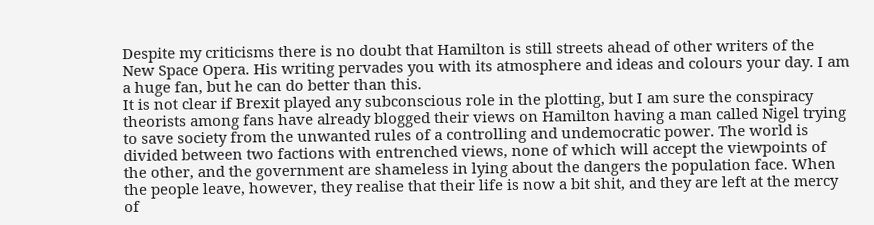Despite my criticisms there is no doubt that Hamilton is still streets ahead of other writers of the New Space Opera. His writing pervades you with its atmosphere and ideas and colours your day. I am a huge fan, but he can do better than this.
It is not clear if Brexit played any subconscious role in the plotting, but I am sure the conspiracy theorists among fans have already blogged their views on Hamilton having a man called Nigel trying to save society from the unwanted rules of a controlling and undemocratic power. The world is divided between two factions with entrenched views, none of which will accept the viewpoints of the other, and the government are shameless in lying about the dangers the population face. When the people leave, however, they realise that their life is now a bit shit, and they are left at the mercy of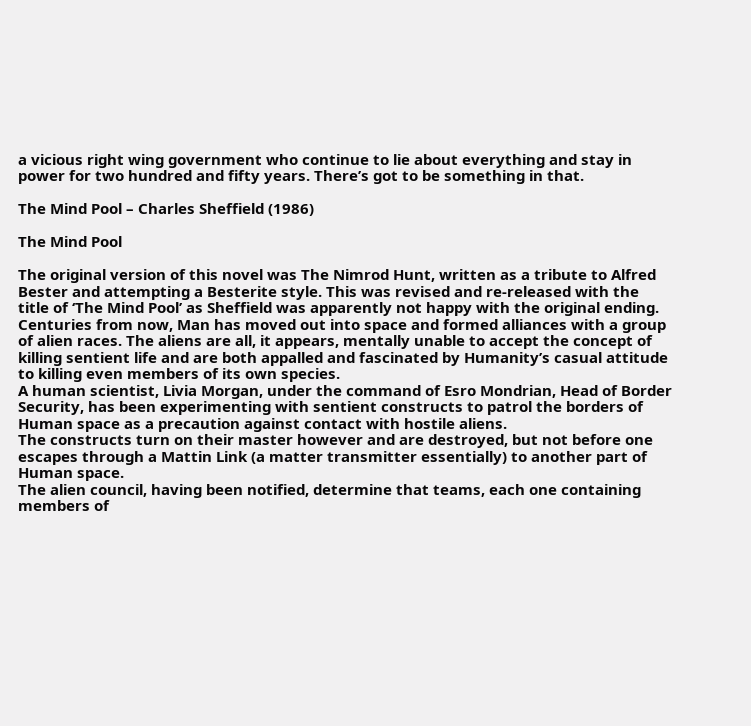a vicious right wing government who continue to lie about everything and stay in power for two hundred and fifty years. There’s got to be something in that.

The Mind Pool – Charles Sheffield (1986)

The Mind Pool

The original version of this novel was The Nimrod Hunt, written as a tribute to Alfred Bester and attempting a Besterite style. This was revised and re-released with the title of ‘The Mind Pool’ as Sheffield was apparently not happy with the original ending.
Centuries from now, Man has moved out into space and formed alliances with a group of alien races. The aliens are all, it appears, mentally unable to accept the concept of killing sentient life and are both appalled and fascinated by Humanity’s casual attitude to killing even members of its own species.
A human scientist, Livia Morgan, under the command of Esro Mondrian, Head of Border Security, has been experimenting with sentient constructs to patrol the borders of Human space as a precaution against contact with hostile aliens.
The constructs turn on their master however and are destroyed, but not before one escapes through a Mattin Link (a matter transmitter essentially) to another part of Human space.
The alien council, having been notified, determine that teams, each one containing members of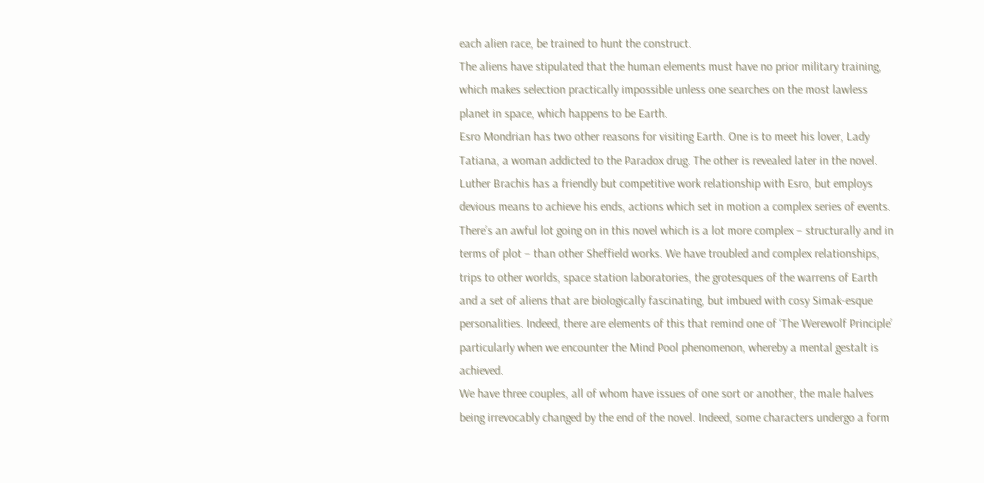each alien race, be trained to hunt the construct.
The aliens have stipulated that the human elements must have no prior military training, which makes selection practically impossible unless one searches on the most lawless planet in space, which happens to be Earth.
Esro Mondrian has two other reasons for visiting Earth. One is to meet his lover, Lady Tatiana, a woman addicted to the Paradox drug. The other is revealed later in the novel.
Luther Brachis has a friendly but competitive work relationship with Esro, but employs devious means to achieve his ends, actions which set in motion a complex series of events.
There’s an awful lot going on in this novel which is a lot more complex – structurally and in terms of plot – than other Sheffield works. We have troubled and complex relationships, trips to other worlds, space station laboratories, the grotesques of the warrens of Earth and a set of aliens that are biologically fascinating, but imbued with cosy Simak-esque personalities. Indeed, there are elements of this that remind one of ‘The Werewolf Principle’ particularly when we encounter the Mind Pool phenomenon, whereby a mental gestalt is achieved.
We have three couples, all of whom have issues of one sort or another, the male halves being irrevocably changed by the end of the novel. Indeed, some characters undergo a form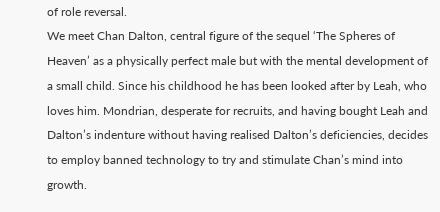of role reversal.
We meet Chan Dalton, central figure of the sequel ‘The Spheres of Heaven’ as a physically perfect male but with the mental development of a small child. Since his childhood he has been looked after by Leah, who loves him. Mondrian, desperate for recruits, and having bought Leah and Dalton’s indenture without having realised Dalton’s deficiencies, decides to employ banned technology to try and stimulate Chan’s mind into growth.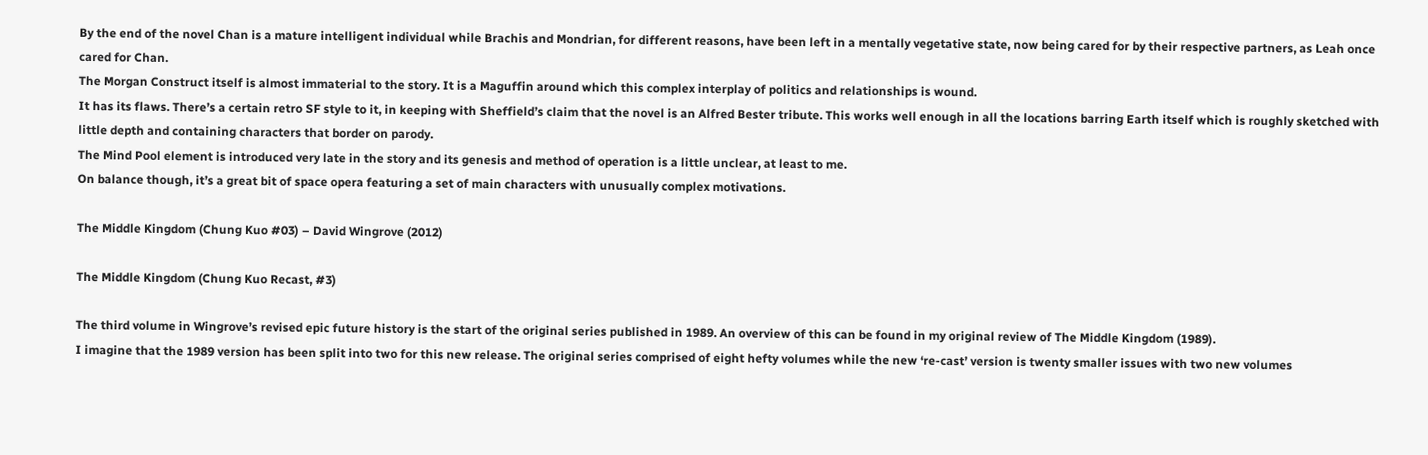By the end of the novel Chan is a mature intelligent individual while Brachis and Mondrian, for different reasons, have been left in a mentally vegetative state, now being cared for by their respective partners, as Leah once cared for Chan.
The Morgan Construct itself is almost immaterial to the story. It is a Maguffin around which this complex interplay of politics and relationships is wound.
It has its flaws. There’s a certain retro SF style to it, in keeping with Sheffield’s claim that the novel is an Alfred Bester tribute. This works well enough in all the locations barring Earth itself which is roughly sketched with little depth and containing characters that border on parody.
The Mind Pool element is introduced very late in the story and its genesis and method of operation is a little unclear, at least to me.
On balance though, it’s a great bit of space opera featuring a set of main characters with unusually complex motivations.

The Middle Kingdom (Chung Kuo #03) – David Wingrove (2012)

The Middle Kingdom (Chung Kuo Recast, #3)

The third volume in Wingrove’s revised epic future history is the start of the original series published in 1989. An overview of this can be found in my original review of The Middle Kingdom (1989).
I imagine that the 1989 version has been split into two for this new release. The original series comprised of eight hefty volumes while the new ‘re-cast’ version is twenty smaller issues with two new volumes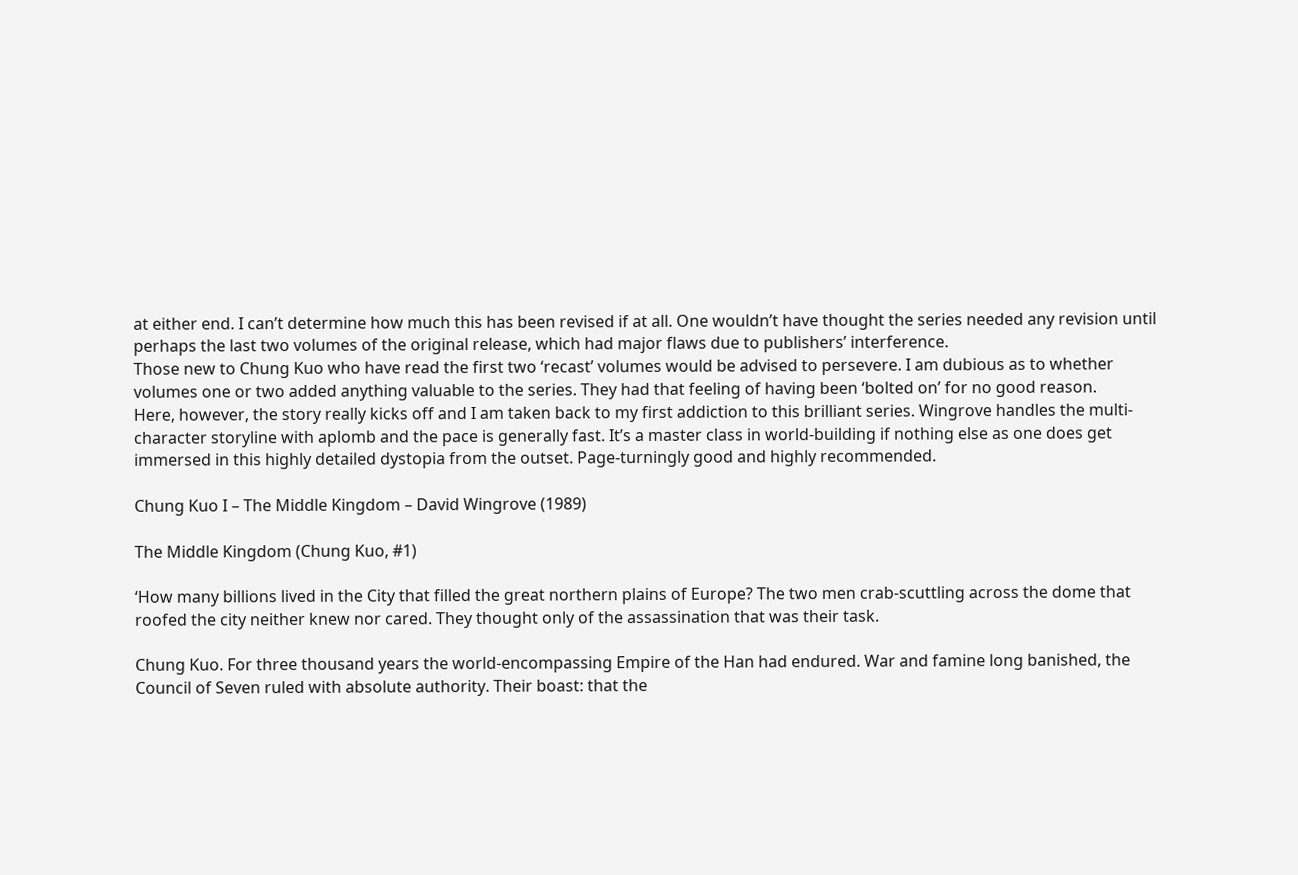at either end. I can’t determine how much this has been revised if at all. One wouldn’t have thought the series needed any revision until perhaps the last two volumes of the original release, which had major flaws due to publishers’ interference.
Those new to Chung Kuo who have read the first two ‘recast’ volumes would be advised to persevere. I am dubious as to whether volumes one or two added anything valuable to the series. They had that feeling of having been ‘bolted on’ for no good reason.
Here, however, the story really kicks off and I am taken back to my first addiction to this brilliant series. Wingrove handles the multi-character storyline with aplomb and the pace is generally fast. It’s a master class in world-building if nothing else as one does get immersed in this highly detailed dystopia from the outset. Page-turningly good and highly recommended.

Chung Kuo I – The Middle Kingdom – David Wingrove (1989)

The Middle Kingdom (Chung Kuo, #1)

‘How many billions lived in the City that filled the great northern plains of Europe? The two men crab-scuttling across the dome that roofed the city neither knew nor cared. They thought only of the assassination that was their task.

Chung Kuo. For three thousand years the world-encompassing Empire of the Han had endured. War and famine long banished, the Council of Seven ruled with absolute authority. Their boast: that the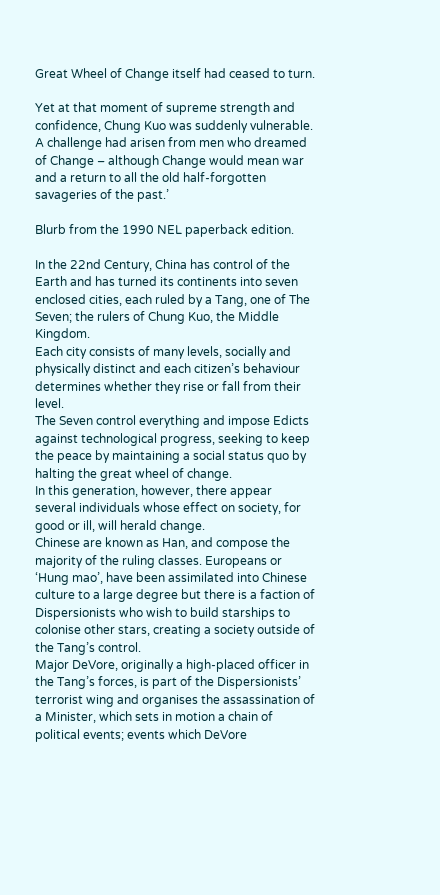Great Wheel of Change itself had ceased to turn.

Yet at that moment of supreme strength and confidence, Chung Kuo was suddenly vulnerable. A challenge had arisen from men who dreamed of Change – although Change would mean war and a return to all the old half-forgotten savageries of the past.’

Blurb from the 1990 NEL paperback edition.

In the 22nd Century, China has control of the Earth and has turned its continents into seven enclosed cities, each ruled by a Tang, one of The Seven; the rulers of Chung Kuo, the Middle Kingdom.
Each city consists of many levels, socially and physically distinct and each citizen’s behaviour determines whether they rise or fall from their level.
The Seven control everything and impose Edicts against technological progress, seeking to keep the peace by maintaining a social status quo by halting the great wheel of change.
In this generation, however, there appear several individuals whose effect on society, for good or ill, will herald change.
Chinese are known as Han, and compose the majority of the ruling classes. Europeans or ‘Hung mao’, have been assimilated into Chinese culture to a large degree but there is a faction of Dispersionists who wish to build starships to colonise other stars, creating a society outside of the Tang’s control.
Major DeVore, originally a high-placed officer in the Tang’s forces, is part of the Dispersionists’ terrorist wing and organises the assassination of a Minister, which sets in motion a chain of political events; events which DeVore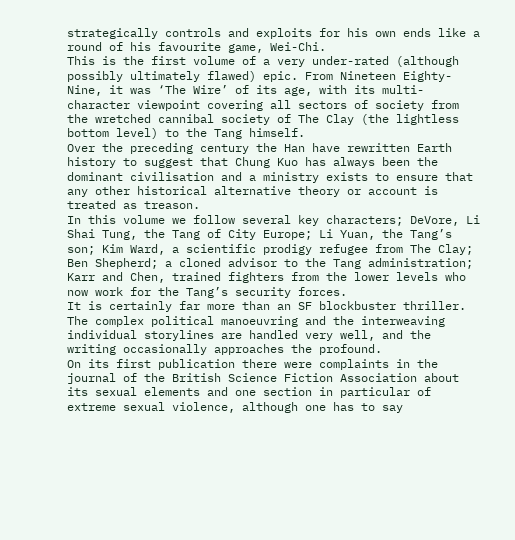strategically controls and exploits for his own ends like a round of his favourite game, Wei-Chi.
This is the first volume of a very under-rated (although possibly ultimately flawed) epic. From Nineteen Eighty-Nine, it was ‘The Wire’ of its age, with its multi-character viewpoint covering all sectors of society from the wretched cannibal society of The Clay (the lightless bottom level) to the Tang himself.
Over the preceding century the Han have rewritten Earth history to suggest that Chung Kuo has always been the dominant civilisation and a ministry exists to ensure that any other historical alternative theory or account is treated as treason.
In this volume we follow several key characters; DeVore, Li Shai Tung, the Tang of City Europe; Li Yuan, the Tang’s son; Kim Ward, a scientific prodigy refugee from The Clay; Ben Shepherd; a cloned advisor to the Tang administration; Karr and Chen, trained fighters from the lower levels who now work for the Tang’s security forces.
It is certainly far more than an SF blockbuster thriller. The complex political manoeuvring and the interweaving individual storylines are handled very well, and the writing occasionally approaches the profound.
On its first publication there were complaints in the journal of the British Science Fiction Association about its sexual elements and one section in particular of extreme sexual violence, although one has to say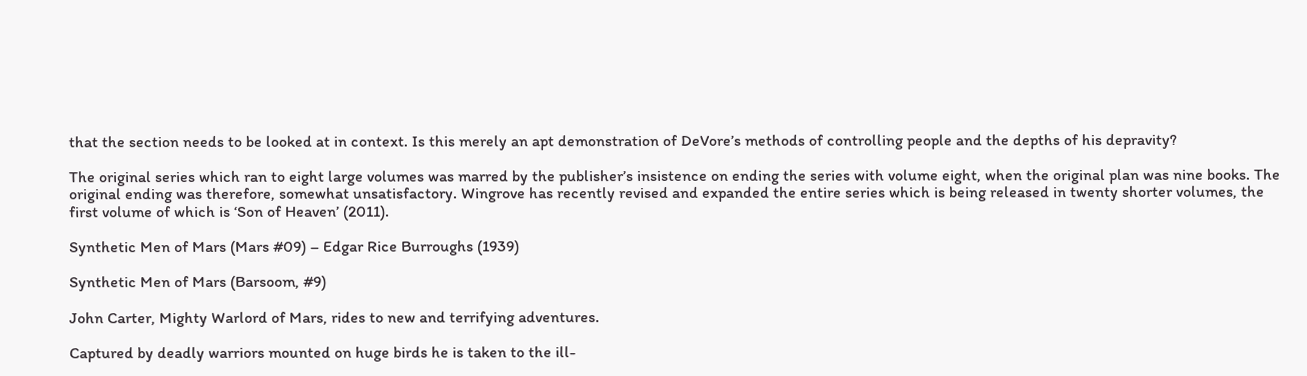that the section needs to be looked at in context. Is this merely an apt demonstration of DeVore’s methods of controlling people and the depths of his depravity?

The original series which ran to eight large volumes was marred by the publisher’s insistence on ending the series with volume eight, when the original plan was nine books. The original ending was therefore, somewhat unsatisfactory. Wingrove has recently revised and expanded the entire series which is being released in twenty shorter volumes, the first volume of which is ‘Son of Heaven’ (2011).

Synthetic Men of Mars (Mars #09) – Edgar Rice Burroughs (1939)

Synthetic Men of Mars (Barsoom, #9)

John Carter, Mighty Warlord of Mars, rides to new and terrifying adventures.

Captured by deadly warriors mounted on huge birds he is taken to the ill-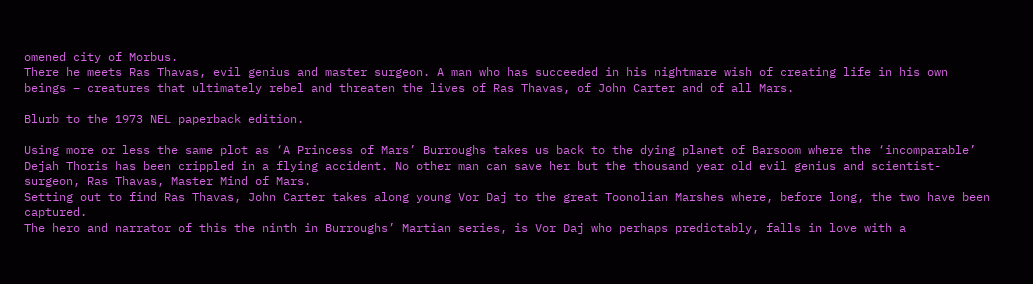omened city of Morbus.
There he meets Ras Thavas, evil genius and master surgeon. A man who has succeeded in his nightmare wish of creating life in his own beings – creatures that ultimately rebel and threaten the lives of Ras Thavas, of John Carter and of all Mars.

Blurb to the 1973 NEL paperback edition.

Using more or less the same plot as ‘A Princess of Mars’ Burroughs takes us back to the dying planet of Barsoom where the ‘incomparable’ Dejah Thoris has been crippled in a flying accident. No other man can save her but the thousand year old evil genius and scientist-surgeon, Ras Thavas, Master Mind of Mars.
Setting out to find Ras Thavas, John Carter takes along young Vor Daj to the great Toonolian Marshes where, before long, the two have been captured.
The hero and narrator of this the ninth in Burroughs’ Martian series, is Vor Daj who perhaps predictably, falls in love with a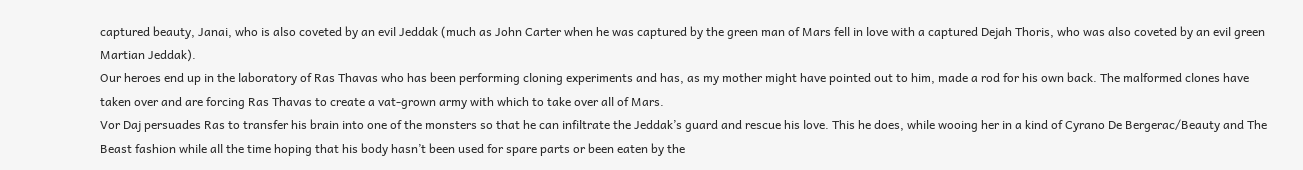captured beauty, Janai, who is also coveted by an evil Jeddak (much as John Carter when he was captured by the green man of Mars fell in love with a captured Dejah Thoris, who was also coveted by an evil green Martian Jeddak).
Our heroes end up in the laboratory of Ras Thavas who has been performing cloning experiments and has, as my mother might have pointed out to him, made a rod for his own back. The malformed clones have taken over and are forcing Ras Thavas to create a vat-grown army with which to take over all of Mars.
Vor Daj persuades Ras to transfer his brain into one of the monsters so that he can infiltrate the Jeddak’s guard and rescue his love. This he does, while wooing her in a kind of Cyrano De Bergerac/Beauty and The Beast fashion while all the time hoping that his body hasn’t been used for spare parts or been eaten by the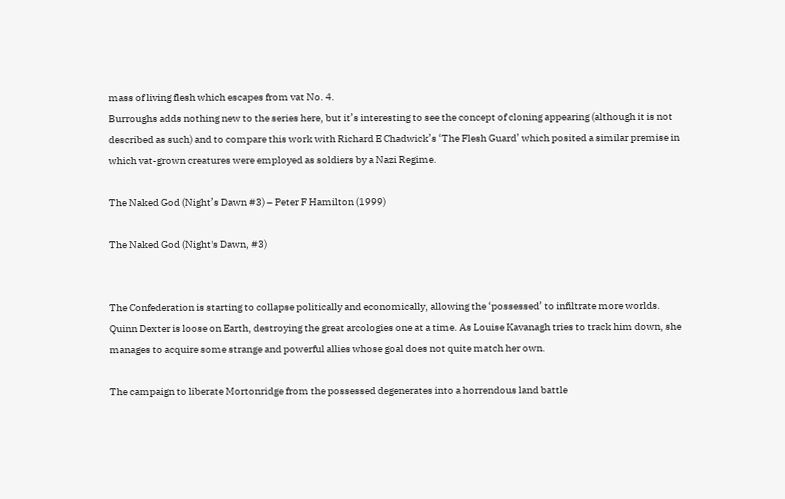mass of living flesh which escapes from vat No. 4.
Burroughs adds nothing new to the series here, but it’s interesting to see the concept of cloning appearing (although it is not described as such) and to compare this work with Richard E Chadwick’s ‘The Flesh Guard’ which posited a similar premise in which vat-grown creatures were employed as soldiers by a Nazi Regime.

The Naked God (Night’s Dawn #3) – Peter F Hamilton (1999)

The Naked God (Night's Dawn, #3)


The Confederation is starting to collapse politically and economically, allowing the ‘possessed’ to infiltrate more worlds.
Quinn Dexter is loose on Earth, destroying the great arcologies one at a time. As Louise Kavanagh tries to track him down, she manages to acquire some strange and powerful allies whose goal does not quite match her own.

The campaign to liberate Mortonridge from the possessed degenerates into a horrendous land battle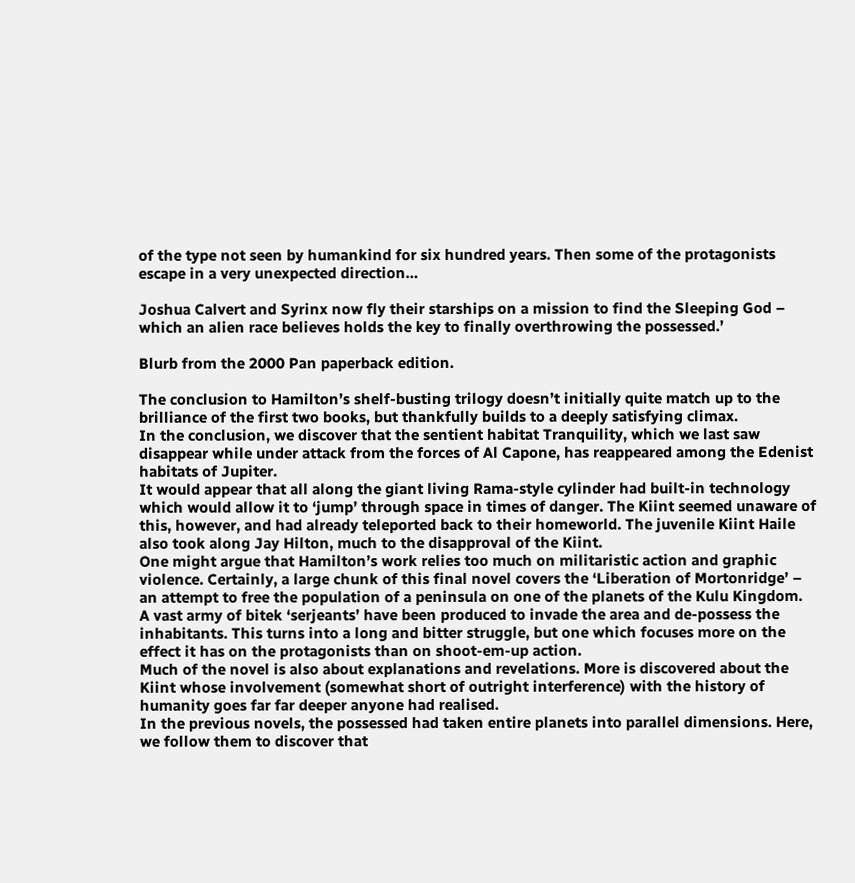of the type not seen by humankind for six hundred years. Then some of the protagonists escape in a very unexpected direction…

Joshua Calvert and Syrinx now fly their starships on a mission to find the Sleeping God – which an alien race believes holds the key to finally overthrowing the possessed.’

Blurb from the 2000 Pan paperback edition.

The conclusion to Hamilton’s shelf-busting trilogy doesn’t initially quite match up to the brilliance of the first two books, but thankfully builds to a deeply satisfying climax.
In the conclusion, we discover that the sentient habitat Tranquility, which we last saw disappear while under attack from the forces of Al Capone, has reappeared among the Edenist habitats of Jupiter.
It would appear that all along the giant living Rama-style cylinder had built-in technology which would allow it to ‘jump’ through space in times of danger. The Kiint seemed unaware of this, however, and had already teleported back to their homeworld. The juvenile Kiint Haile also took along Jay Hilton, much to the disapproval of the Kiint.
One might argue that Hamilton’s work relies too much on militaristic action and graphic violence. Certainly, a large chunk of this final novel covers the ‘Liberation of Mortonridge’ – an attempt to free the population of a peninsula on one of the planets of the Kulu Kingdom.
A vast army of bitek ‘serjeants’ have been produced to invade the area and de-possess the inhabitants. This turns into a long and bitter struggle, but one which focuses more on the effect it has on the protagonists than on shoot-em-up action.
Much of the novel is also about explanations and revelations. More is discovered about the Kiint whose involvement (somewhat short of outright interference) with the history of humanity goes far far deeper anyone had realised.
In the previous novels, the possessed had taken entire planets into parallel dimensions. Here, we follow them to discover that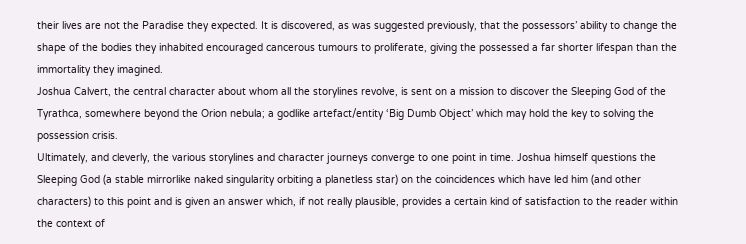their lives are not the Paradise they expected. It is discovered, as was suggested previously, that the possessors’ ability to change the shape of the bodies they inhabited encouraged cancerous tumours to proliferate, giving the possessed a far shorter lifespan than the immortality they imagined.
Joshua Calvert, the central character about whom all the storylines revolve, is sent on a mission to discover the Sleeping God of the Tyrathca, somewhere beyond the Orion nebula; a godlike artefact/entity ‘Big Dumb Object’ which may hold the key to solving the possession crisis.
Ultimately, and cleverly, the various storylines and character journeys converge to one point in time. Joshua himself questions the Sleeping God (a stable mirrorlike naked singularity orbiting a planetless star) on the coincidences which have led him (and other characters) to this point and is given an answer which, if not really plausible, provides a certain kind of satisfaction to the reader within the context of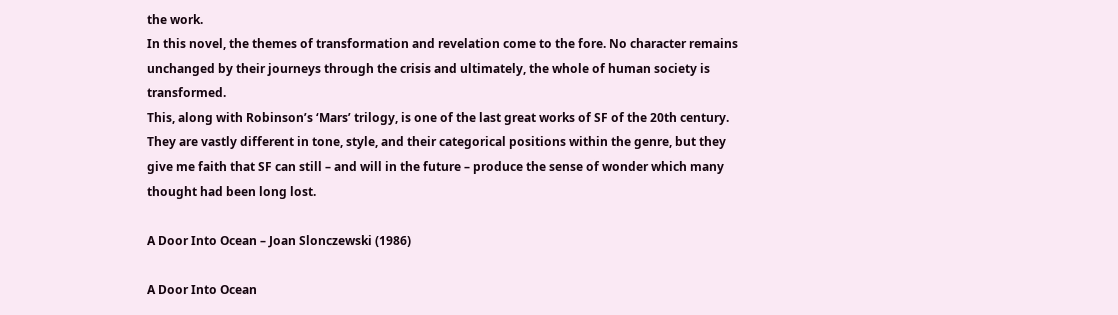the work.
In this novel, the themes of transformation and revelation come to the fore. No character remains unchanged by their journeys through the crisis and ultimately, the whole of human society is transformed.
This, along with Robinson’s ‘Mars’ trilogy, is one of the last great works of SF of the 20th century. They are vastly different in tone, style, and their categorical positions within the genre, but they give me faith that SF can still – and will in the future – produce the sense of wonder which many thought had been long lost.

A Door Into Ocean – Joan Slonczewski (1986)

A Door Into Ocean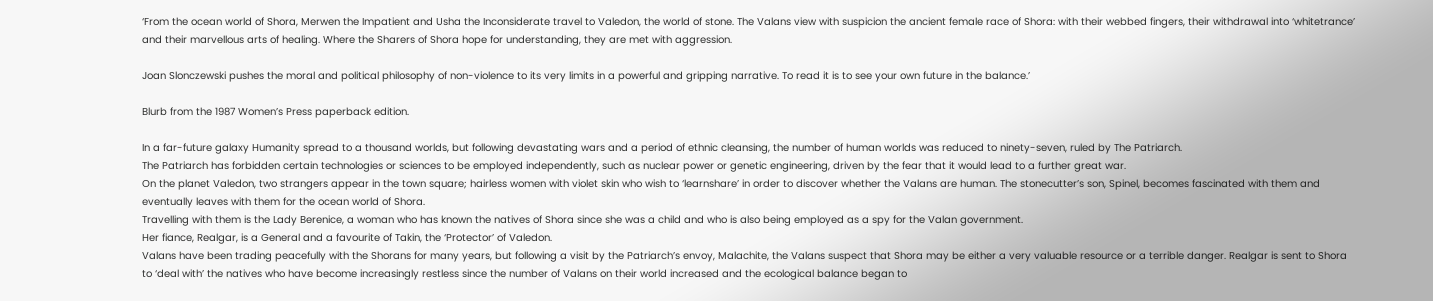‘From the ocean world of Shora, Merwen the Impatient and Usha the Inconsiderate travel to Valedon, the world of stone. The Valans view with suspicion the ancient female race of Shora: with their webbed fingers, their withdrawal into ‘whitetrance’ and their marvellous arts of healing. Where the Sharers of Shora hope for understanding, they are met with aggression.

Joan Slonczewski pushes the moral and political philosophy of non-violence to its very limits in a powerful and gripping narrative. To read it is to see your own future in the balance.’

Blurb from the 1987 Women’s Press paperback edition.

In a far-future galaxy Humanity spread to a thousand worlds, but following devastating wars and a period of ethnic cleansing, the number of human worlds was reduced to ninety-seven, ruled by The Patriarch.
The Patriarch has forbidden certain technologies or sciences to be employed independently, such as nuclear power or genetic engineering, driven by the fear that it would lead to a further great war.
On the planet Valedon, two strangers appear in the town square; hairless women with violet skin who wish to ‘learnshare’ in order to discover whether the Valans are human. The stonecutter’s son, Spinel, becomes fascinated with them and eventually leaves with them for the ocean world of Shora.
Travelling with them is the Lady Berenice, a woman who has known the natives of Shora since she was a child and who is also being employed as a spy for the Valan government.
Her fiance, Realgar, is a General and a favourite of Takin, the ‘Protector’ of Valedon.
Valans have been trading peacefully with the Shorans for many years, but following a visit by the Patriarch’s envoy, Malachite, the Valans suspect that Shora may be either a very valuable resource or a terrible danger. Realgar is sent to Shora to ‘deal with’ the natives who have become increasingly restless since the number of Valans on their world increased and the ecological balance began to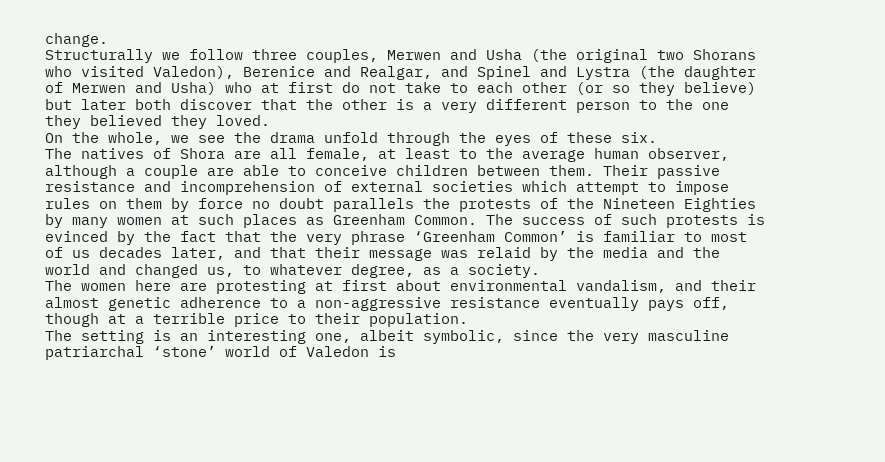change.
Structurally we follow three couples, Merwen and Usha (the original two Shorans who visited Valedon), Berenice and Realgar, and Spinel and Lystra (the daughter of Merwen and Usha) who at first do not take to each other (or so they believe) but later both discover that the other is a very different person to the one they believed they loved.
On the whole, we see the drama unfold through the eyes of these six.
The natives of Shora are all female, at least to the average human observer, although a couple are able to conceive children between them. Their passive resistance and incomprehension of external societies which attempt to impose rules on them by force no doubt parallels the protests of the Nineteen Eighties by many women at such places as Greenham Common. The success of such protests is evinced by the fact that the very phrase ‘Greenham Common’ is familiar to most of us decades later, and that their message was relaid by the media and the world and changed us, to whatever degree, as a society.
The women here are protesting at first about environmental vandalism, and their almost genetic adherence to a non-aggressive resistance eventually pays off, though at a terrible price to their population.
The setting is an interesting one, albeit symbolic, since the very masculine patriarchal ‘stone’ world of Valedon is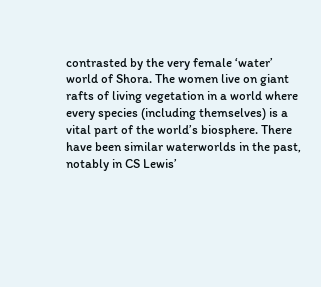contrasted by the very female ‘water’ world of Shora. The women live on giant rafts of living vegetation in a world where every species (including themselves) is a vital part of the world’s biosphere. There have been similar waterworlds in the past, notably in CS Lewis’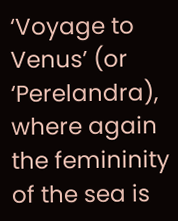‘Voyage to Venus’ (or ‘Perelandra), where again the femininity of the sea is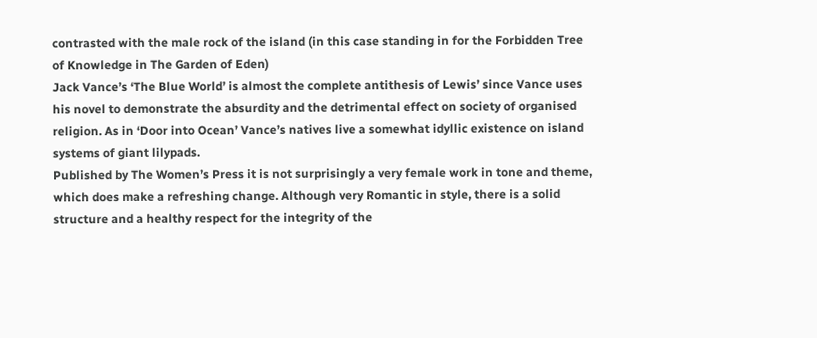contrasted with the male rock of the island (in this case standing in for the Forbidden Tree of Knowledge in The Garden of Eden)
Jack Vance’s ‘The Blue World’ is almost the complete antithesis of Lewis’ since Vance uses his novel to demonstrate the absurdity and the detrimental effect on society of organised religion. As in ‘Door into Ocean’ Vance’s natives live a somewhat idyllic existence on island systems of giant lilypads.
Published by The Women’s Press it is not surprisingly a very female work in tone and theme, which does make a refreshing change. Although very Romantic in style, there is a solid structure and a healthy respect for the integrity of the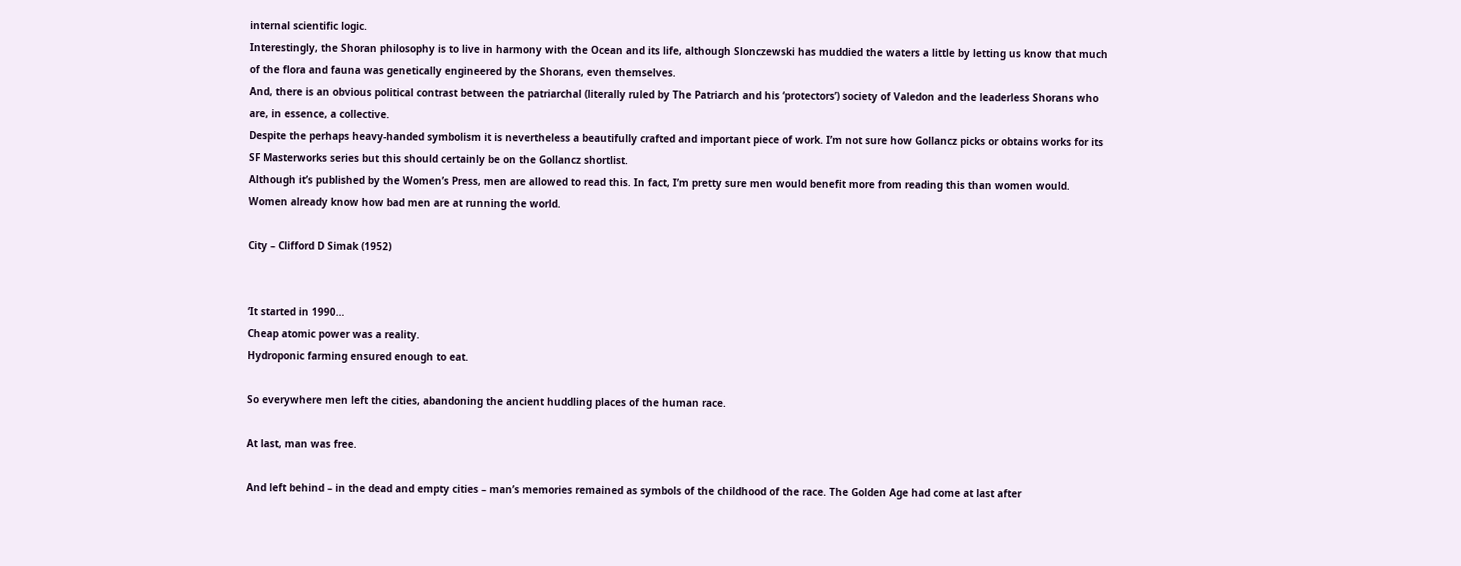internal scientific logic.
Interestingly, the Shoran philosophy is to live in harmony with the Ocean and its life, although Slonczewski has muddied the waters a little by letting us know that much of the flora and fauna was genetically engineered by the Shorans, even themselves.
And, there is an obvious political contrast between the patriarchal (literally ruled by The Patriarch and his ‘protectors’) society of Valedon and the leaderless Shorans who are, in essence, a collective.
Despite the perhaps heavy-handed symbolism it is nevertheless a beautifully crafted and important piece of work. I’m not sure how Gollancz picks or obtains works for its SF Masterworks series but this should certainly be on the Gollancz shortlist.
Although it’s published by the Women’s Press, men are allowed to read this. In fact, I’m pretty sure men would benefit more from reading this than women would. Women already know how bad men are at running the world.

City – Clifford D Simak (1952)


‘It started in 1990…
Cheap atomic power was a reality.
Hydroponic farming ensured enough to eat.

So everywhere men left the cities, abandoning the ancient huddling places of the human race.

At last, man was free.

And left behind – in the dead and empty cities – man’s memories remained as symbols of the childhood of the race. The Golden Age had come at last after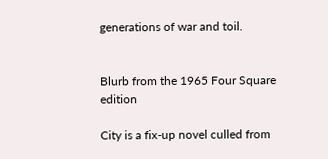generations of war and toil.


Blurb from the 1965 Four Square edition

City is a fix-up novel culled from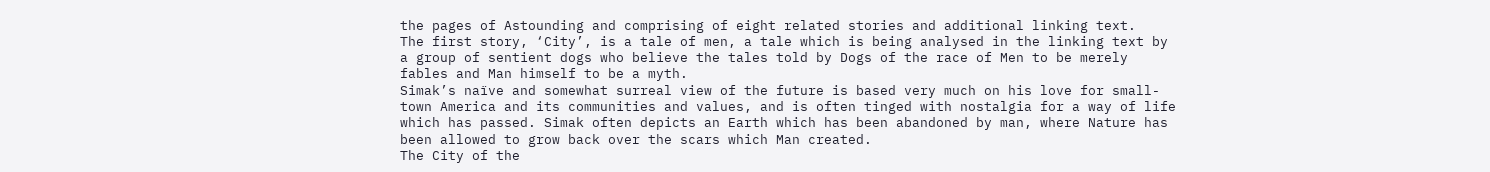the pages of Astounding and comprising of eight related stories and additional linking text.
The first story, ‘City’, is a tale of men, a tale which is being analysed in the linking text by a group of sentient dogs who believe the tales told by Dogs of the race of Men to be merely fables and Man himself to be a myth.
Simak’s naïve and somewhat surreal view of the future is based very much on his love for small-town America and its communities and values, and is often tinged with nostalgia for a way of life which has passed. Simak often depicts an Earth which has been abandoned by man, where Nature has been allowed to grow back over the scars which Man created.
The City of the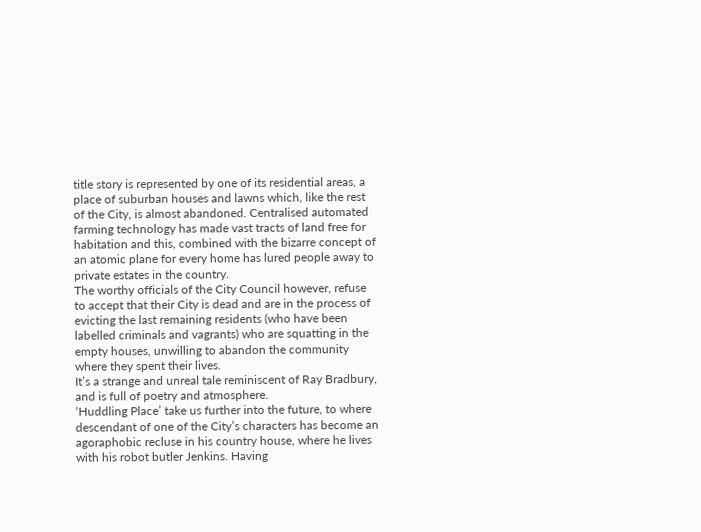title story is represented by one of its residential areas, a place of suburban houses and lawns which, like the rest of the City, is almost abandoned. Centralised automated farming technology has made vast tracts of land free for habitation and this, combined with the bizarre concept of an atomic plane for every home has lured people away to private estates in the country.
The worthy officials of the City Council however, refuse to accept that their City is dead and are in the process of evicting the last remaining residents (who have been labelled criminals and vagrants) who are squatting in the empty houses, unwilling to abandon the community where they spent their lives.
It’s a strange and unreal tale reminiscent of Ray Bradbury, and is full of poetry and atmosphere.
‘Huddling Place’ take us further into the future, to where descendant of one of the City’s characters has become an agoraphobic recluse in his country house, where he lives with his robot butler Jenkins. Having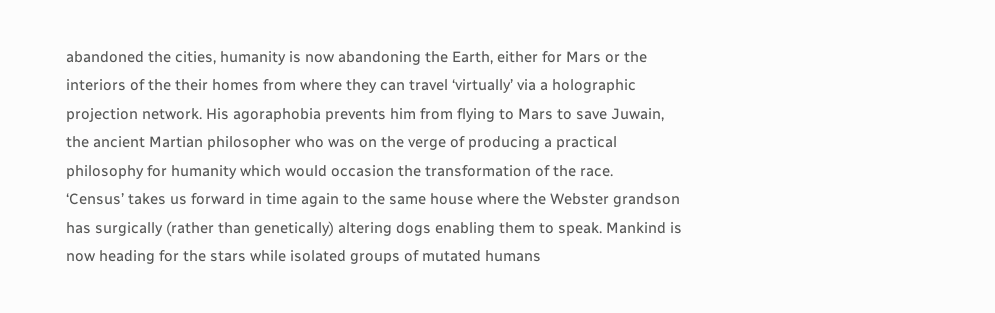abandoned the cities, humanity is now abandoning the Earth, either for Mars or the interiors of the their homes from where they can travel ‘virtually’ via a holographic projection network. His agoraphobia prevents him from flying to Mars to save Juwain, the ancient Martian philosopher who was on the verge of producing a practical philosophy for humanity which would occasion the transformation of the race.
‘Census’ takes us forward in time again to the same house where the Webster grandson has surgically (rather than genetically) altering dogs enabling them to speak. Mankind is now heading for the stars while isolated groups of mutated humans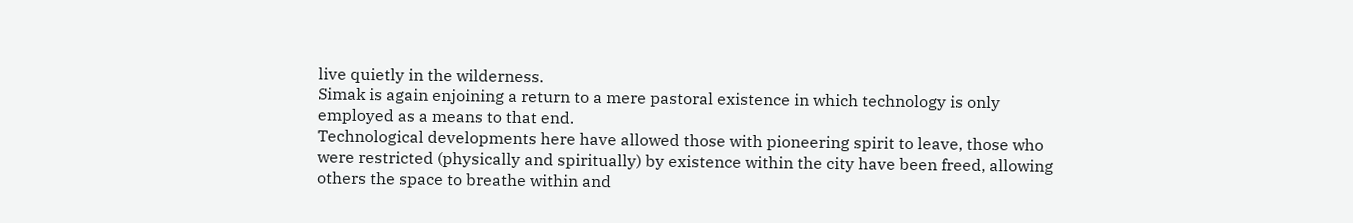live quietly in the wilderness.
Simak is again enjoining a return to a mere pastoral existence in which technology is only employed as a means to that end.
Technological developments here have allowed those with pioneering spirit to leave, those who were restricted (physically and spiritually) by existence within the city have been freed, allowing others the space to breathe within and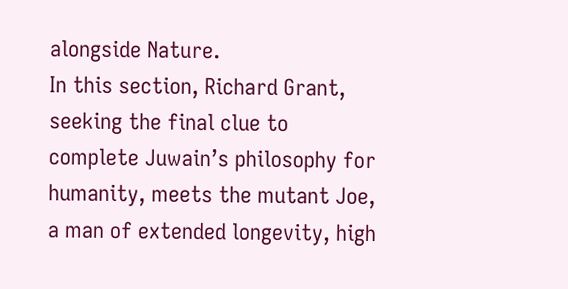alongside Nature.
In this section, Richard Grant, seeking the final clue to complete Juwain’s philosophy for humanity, meets the mutant Joe, a man of extended longevity, high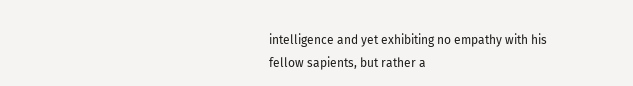intelligence and yet exhibiting no empathy with his fellow sapients, but rather a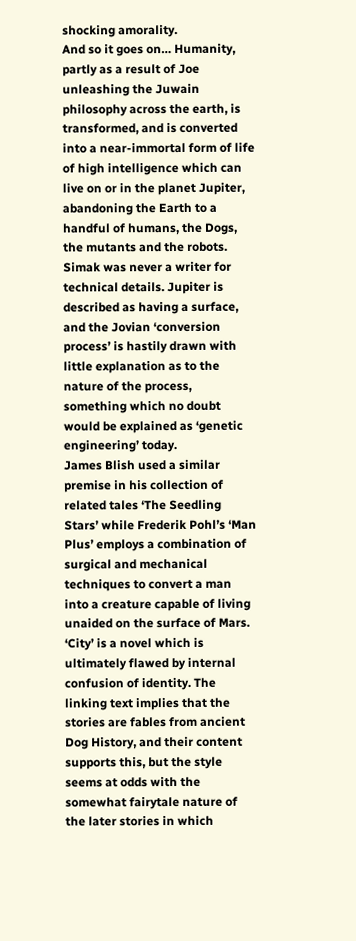shocking amorality.
And so it goes on… Humanity, partly as a result of Joe unleashing the Juwain philosophy across the earth, is transformed, and is converted into a near-immortal form of life of high intelligence which can live on or in the planet Jupiter, abandoning the Earth to a handful of humans, the Dogs, the mutants and the robots.
Simak was never a writer for technical details. Jupiter is described as having a surface, and the Jovian ‘conversion process’ is hastily drawn with little explanation as to the nature of the process, something which no doubt would be explained as ‘genetic engineering’ today.
James Blish used a similar premise in his collection of related tales ‘The Seedling Stars’ while Frederik Pohl’s ‘Man Plus’ employs a combination of surgical and mechanical techniques to convert a man into a creature capable of living unaided on the surface of Mars.
‘City’ is a novel which is ultimately flawed by internal confusion of identity. The linking text implies that the stories are fables from ancient Dog History, and their content supports this, but the style seems at odds with the somewhat fairytale nature of the later stories in which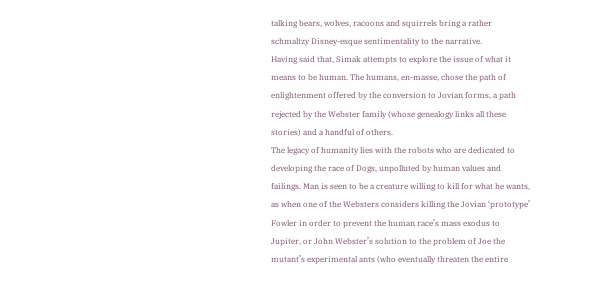talking bears, wolves, racoons and squirrels bring a rather schmaltzy Disney-esque sentimentality to the narrative.
Having said that, Simak attempts to explore the issue of what it means to be human. The humans, en-masse, chose the path of enlightenment offered by the conversion to Jovian forms, a path rejected by the Webster family (whose genealogy links all these stories) and a handful of others.
The legacy of humanity lies with the robots who are dedicated to developing the race of Dogs, unpolluted by human values and failings. Man is seen to be a creature willing to kill for what he wants, as when one of the Websters considers killing the Jovian ‘prototype’ Fowler in order to prevent the human race’s mass exodus to Jupiter, or John Webster’s solution to the problem of Joe the mutant’s experimental ants (who eventually threaten the entire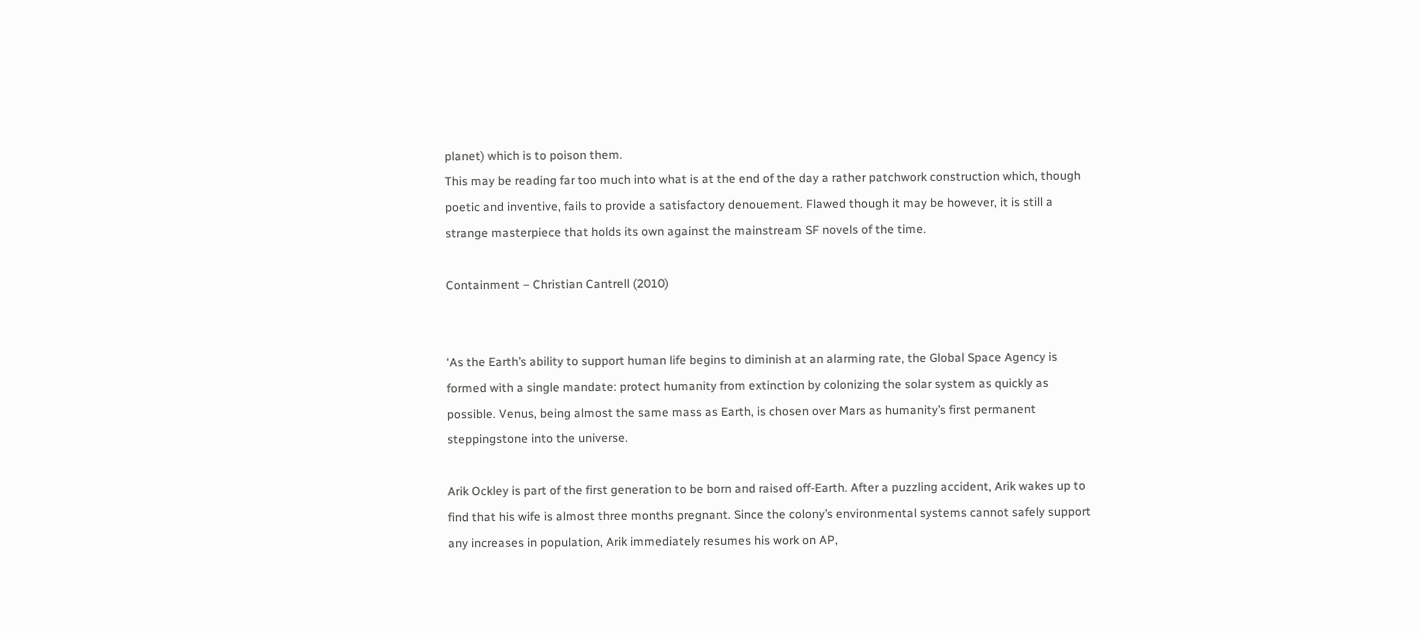planet) which is to poison them.
This may be reading far too much into what is at the end of the day a rather patchwork construction which, though poetic and inventive, fails to provide a satisfactory denouement. Flawed though it may be however, it is still a strange masterpiece that holds its own against the mainstream SF novels of the time.

Containment – Christian Cantrell (2010)


‘As the Earth’s ability to support human life begins to diminish at an alarming rate, the Global Space Agency is formed with a single mandate: protect humanity from extinction by colonizing the solar system as quickly as possible. Venus, being almost the same mass as Earth, is chosen over Mars as humanity’s first permanent steppingstone into the universe.

Arik Ockley is part of the first generation to be born and raised off-Earth. After a puzzling accident, Arik wakes up to find that his wife is almost three months pregnant. Since the colony’s environmental systems cannot safely support any increases in population, Arik immediately resumes his work on AP,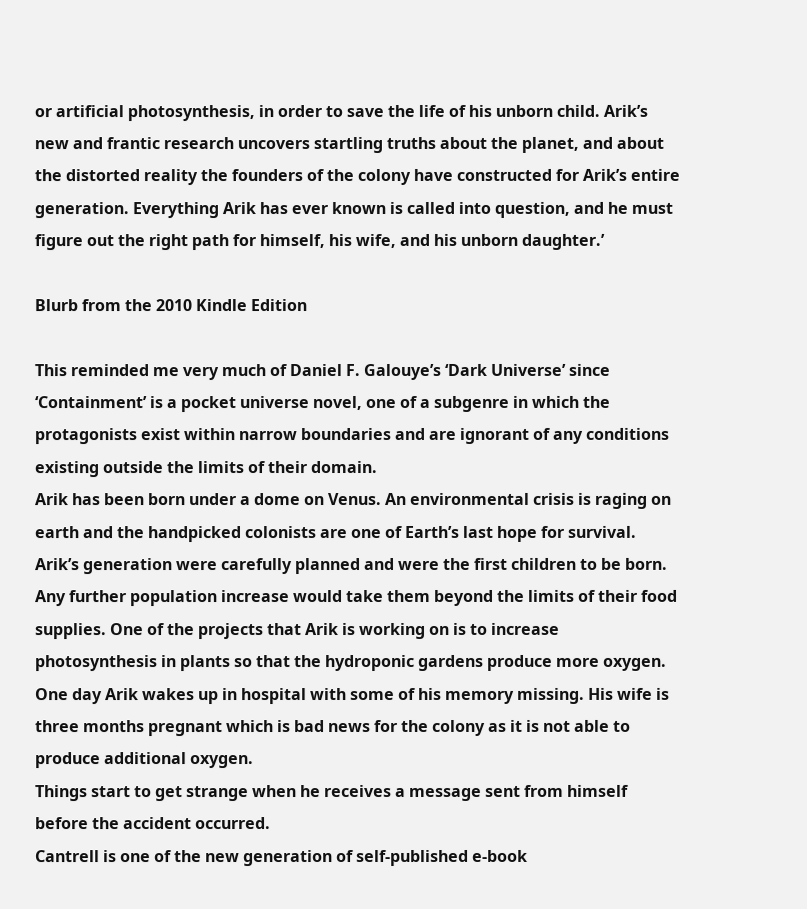or artificial photosynthesis, in order to save the life of his unborn child. Arik’s new and frantic research uncovers startling truths about the planet, and about the distorted reality the founders of the colony have constructed for Arik’s entire generation. Everything Arik has ever known is called into question, and he must figure out the right path for himself, his wife, and his unborn daughter.’

Blurb from the 2010 Kindle Edition

This reminded me very much of Daniel F. Galouye’s ‘Dark Universe’ since ‘Containment’ is a pocket universe novel, one of a subgenre in which the protagonists exist within narrow boundaries and are ignorant of any conditions existing outside the limits of their domain.
Arik has been born under a dome on Venus. An environmental crisis is raging on earth and the handpicked colonists are one of Earth’s last hope for survival. Arik’s generation were carefully planned and were the first children to be born. Any further population increase would take them beyond the limits of their food supplies. One of the projects that Arik is working on is to increase photosynthesis in plants so that the hydroponic gardens produce more oxygen.
One day Arik wakes up in hospital with some of his memory missing. His wife is three months pregnant which is bad news for the colony as it is not able to produce additional oxygen.
Things start to get strange when he receives a message sent from himself before the accident occurred.
Cantrell is one of the new generation of self-published e-book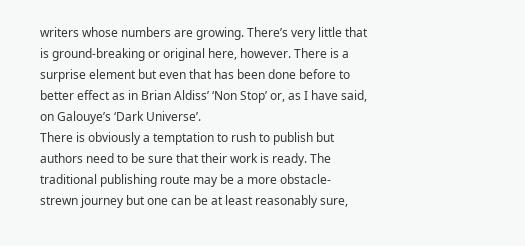writers whose numbers are growing. There’s very little that is ground-breaking or original here, however. There is a surprise element but even that has been done before to better effect as in Brian Aldiss’ ‘Non Stop’ or, as I have said, on Galouye’s ‘Dark Universe’.
There is obviously a temptation to rush to publish but authors need to be sure that their work is ready. The traditional publishing route may be a more obstacle-strewn journey but one can be at least reasonably sure,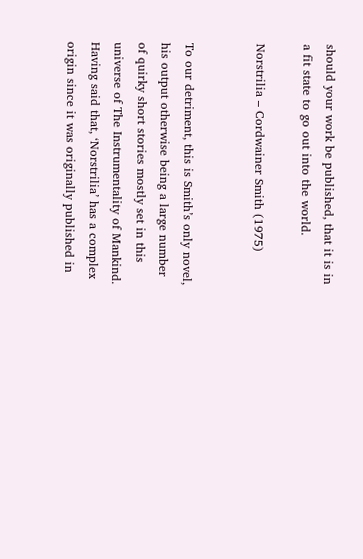should your work be published, that it is in a fit state to go out into the world.

Norstrilia – Cordwainer Smith (1975)


To our detriment, this is Smith’s only novel, his output otherwise being a large number of quirky short stories mostly set in this universe of The Instrumentality of Mankind. Having said that, ‘Norstrilia’ has a complex origin since it was originally published in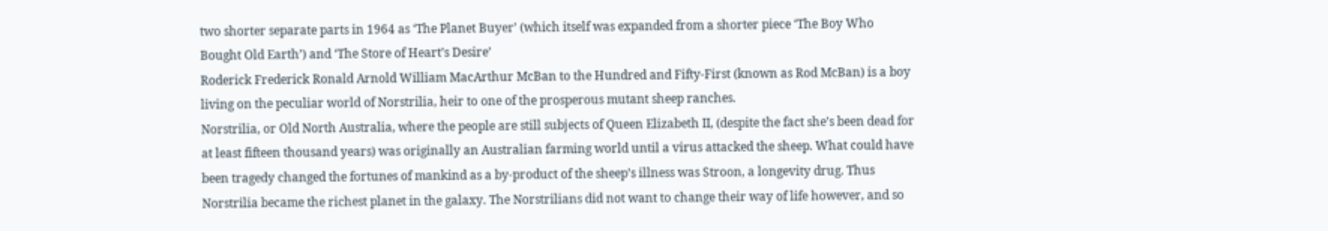two shorter separate parts in 1964 as ‘The Planet Buyer’ (which itself was expanded from a shorter piece ‘The Boy Who Bought Old Earth’) and ‘The Store of Heart’s Desire’
Roderick Frederick Ronald Arnold William MacArthur McBan to the Hundred and Fifty-First (known as Rod McBan) is a boy living on the peculiar world of Norstrilia, heir to one of the prosperous mutant sheep ranches.
Norstrilia, or Old North Australia, where the people are still subjects of Queen Elizabeth II, (despite the fact she’s been dead for at least fifteen thousand years) was originally an Australian farming world until a virus attacked the sheep. What could have been tragedy changed the fortunes of mankind as a by-product of the sheep’s illness was Stroon, a longevity drug. Thus Norstrilia became the richest planet in the galaxy. The Norstrilians did not want to change their way of life however, and so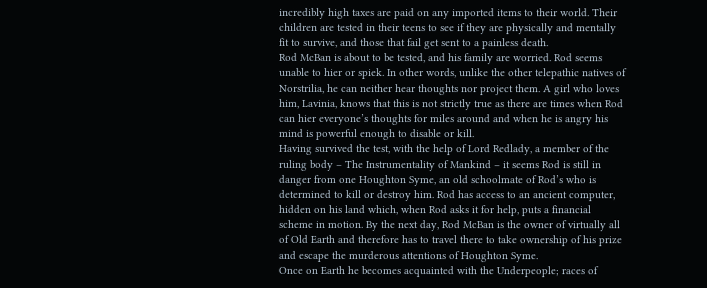incredibly high taxes are paid on any imported items to their world. Their children are tested in their teens to see if they are physically and mentally fit to survive, and those that fail get sent to a painless death.
Rod McBan is about to be tested, and his family are worried. Rod seems unable to hier or spiek. In other words, unlike the other telepathic natives of Norstrilia, he can neither hear thoughts nor project them. A girl who loves him, Lavinia, knows that this is not strictly true as there are times when Rod can hier everyone’s thoughts for miles around and when he is angry his mind is powerful enough to disable or kill.
Having survived the test, with the help of Lord Redlady, a member of the ruling body – The Instrumentality of Mankind – it seems Rod is still in danger from one Houghton Syme, an old schoolmate of Rod’s who is determined to kill or destroy him. Rod has access to an ancient computer, hidden on his land which, when Rod asks it for help, puts a financial scheme in motion. By the next day, Rod McBan is the owner of virtually all of Old Earth and therefore has to travel there to take ownership of his prize and escape the murderous attentions of Houghton Syme.
Once on Earth he becomes acquainted with the Underpeople; races of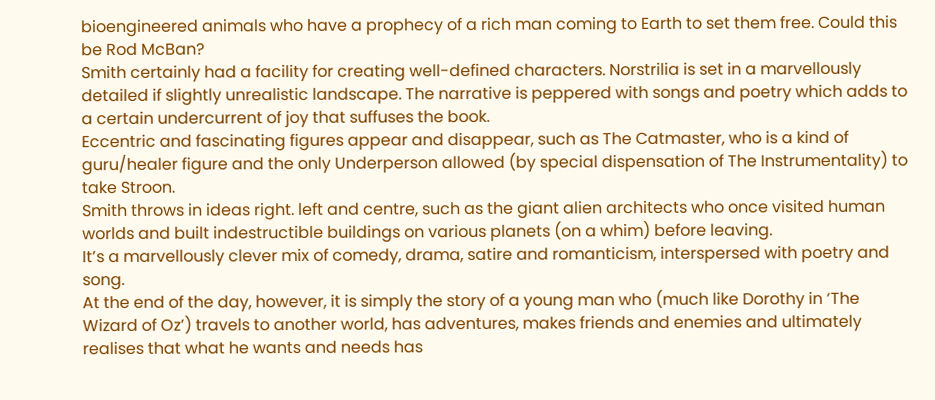bioengineered animals who have a prophecy of a rich man coming to Earth to set them free. Could this be Rod McBan?
Smith certainly had a facility for creating well-defined characters. Norstrilia is set in a marvellously detailed if slightly unrealistic landscape. The narrative is peppered with songs and poetry which adds to a certain undercurrent of joy that suffuses the book.
Eccentric and fascinating figures appear and disappear, such as The Catmaster, who is a kind of guru/healer figure and the only Underperson allowed (by special dispensation of The Instrumentality) to take Stroon.
Smith throws in ideas right. left and centre, such as the giant alien architects who once visited human worlds and built indestructible buildings on various planets (on a whim) before leaving.
It’s a marvellously clever mix of comedy, drama, satire and romanticism, interspersed with poetry and song.
At the end of the day, however, it is simply the story of a young man who (much like Dorothy in ‘The Wizard of Oz’) travels to another world, has adventures, makes friends and enemies and ultimately realises that what he wants and needs has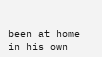been at home in his own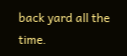back yard all the time.